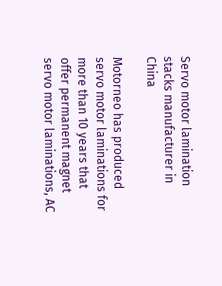Servo motor lamination stacks manufacturer in China

Motorneo has produced servo motor laminations for more than 10 years that offer permanent magnet servo motor laminations, AC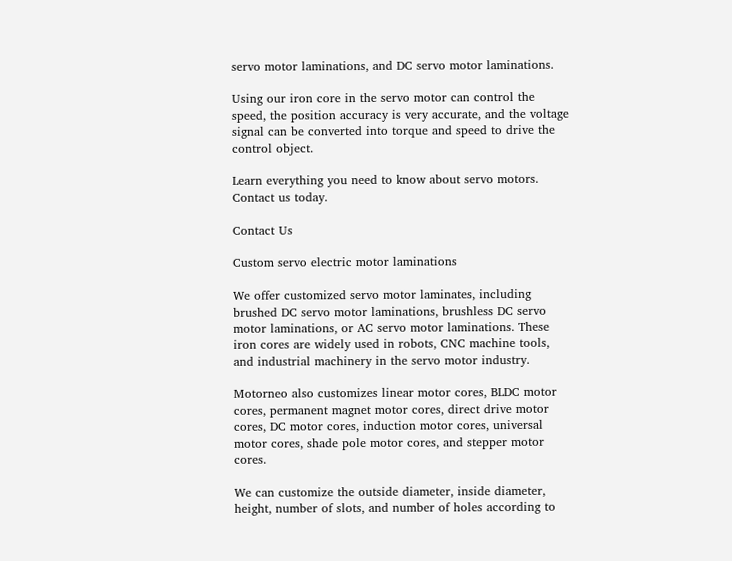servo motor laminations, and DC servo motor laminations.

Using our iron core in the servo motor can control the speed, the position accuracy is very accurate, and the voltage signal can be converted into torque and speed to drive the control object.

Learn everything you need to know about servo motors. Contact us today.

Contact Us

Custom servo electric motor laminations

We offer customized servo motor laminates, including brushed DC servo motor laminations, brushless DC servo motor laminations, or AC servo motor laminations. These iron cores are widely used in robots, CNC machine tools, and industrial machinery in the servo motor industry.

Motorneo also customizes linear motor cores, BLDC motor cores, permanent magnet motor cores, direct drive motor cores, DC motor cores, induction motor cores, universal motor cores, shade pole motor cores, and stepper motor cores.

We can customize the outside diameter, inside diameter, height, number of slots, and number of holes according to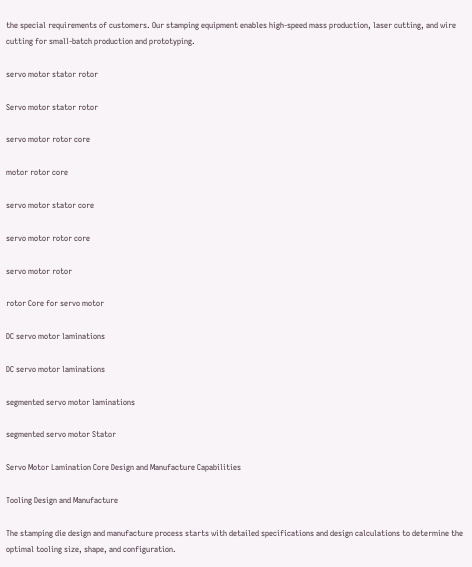the special requirements of customers. Our stamping equipment enables high-speed mass production, laser cutting, and wire cutting for small-batch production and prototyping.

servo motor stator rotor

Servo motor stator rotor

servo motor rotor core

motor rotor core

servo motor stator core

servo motor rotor core

servo motor rotor

rotor Core for servo motor

DC servo motor laminations

DC servo motor laminations

segmented servo motor laminations

segmented servo motor Stator

Servo Motor Lamination Core Design and Manufacture Capabilities

Tooling Design and Manufacture

The stamping die design and manufacture process starts with detailed specifications and design calculations to determine the optimal tooling size, shape, and configuration.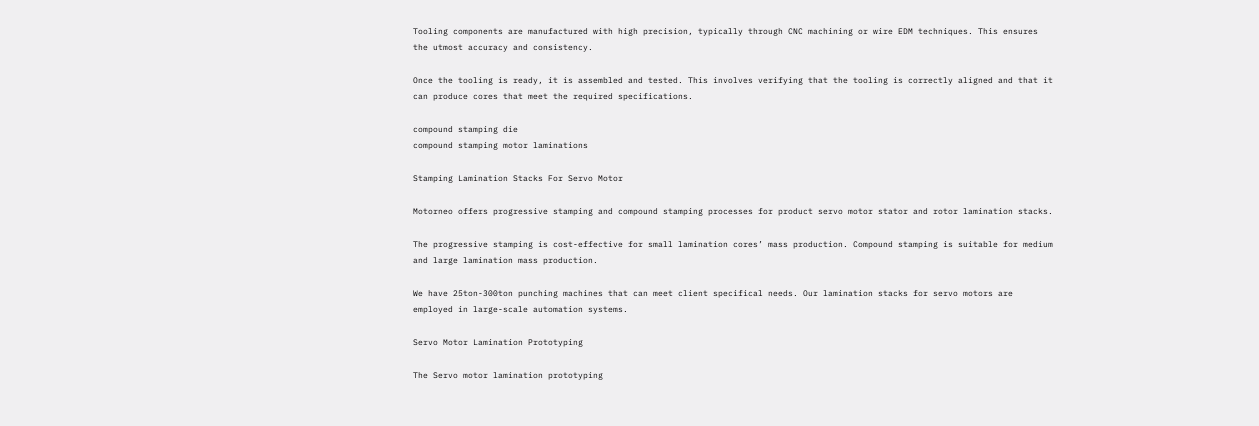Tooling components are manufactured with high precision, typically through CNC machining or wire EDM techniques. This ensures the utmost accuracy and consistency.

Once the tooling is ready, it is assembled and tested. This involves verifying that the tooling is correctly aligned and that it can produce cores that meet the required specifications.

compound stamping die
compound stamping motor laminations

Stamping Lamination Stacks For Servo Motor

Motorneo offers progressive stamping and compound stamping processes for product servo motor stator and rotor lamination stacks.

The progressive stamping is cost-effective for small lamination cores’ mass production. Compound stamping is suitable for medium and large lamination mass production.

We have 25ton-300ton punching machines that can meet client specifical needs. Our lamination stacks for servo motors are employed in large-scale automation systems.

Servo Motor Lamination Prototyping

The Servo motor lamination prototyping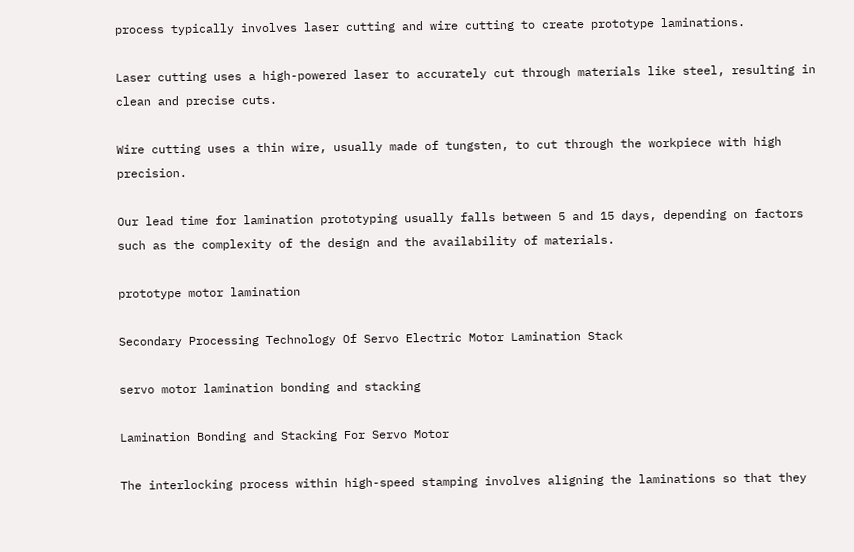process typically involves laser cutting and wire cutting to create prototype laminations.

Laser cutting uses a high-powered laser to accurately cut through materials like steel, resulting in clean and precise cuts.

Wire cutting uses a thin wire, usually made of tungsten, to cut through the workpiece with high precision.

Our lead time for lamination prototyping usually falls between 5 and 15 days, depending on factors such as the complexity of the design and the availability of materials.

prototype motor lamination

Secondary Processing Technology Of Servo Electric Motor Lamination Stack

servo motor lamination bonding and stacking

Lamination Bonding and Stacking For Servo Motor

The interlocking process within high-speed stamping involves aligning the laminations so that they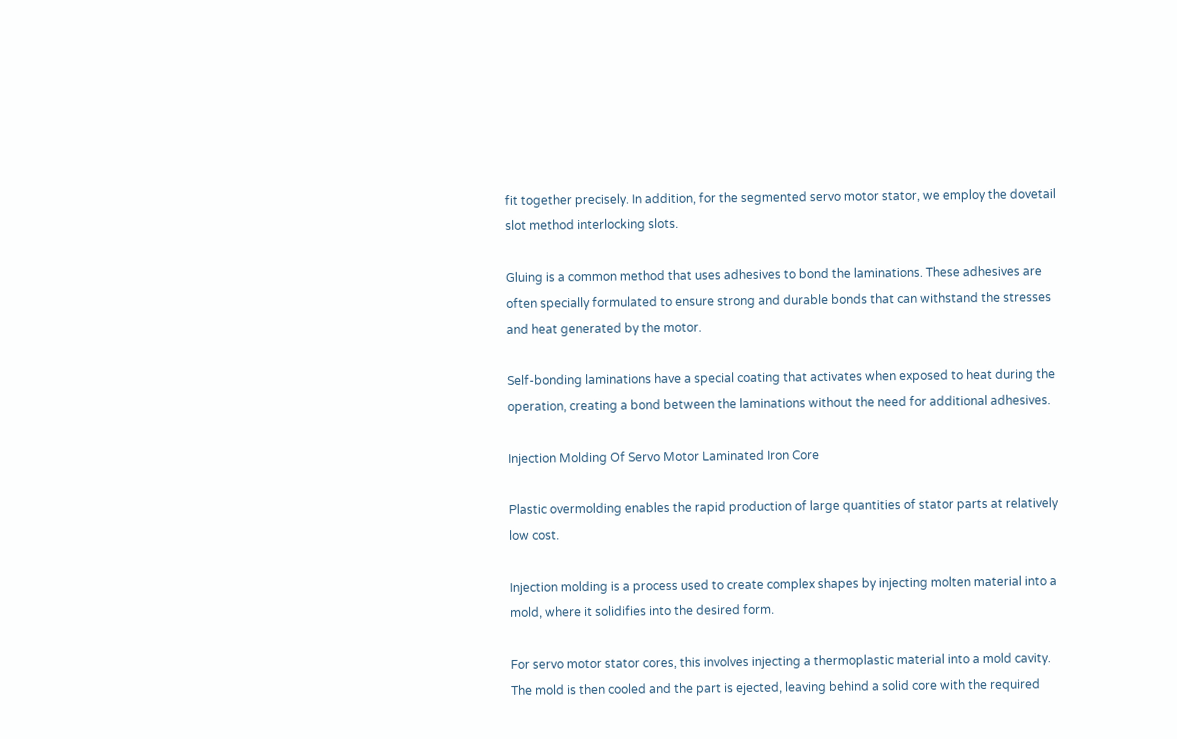fit together precisely. In addition, for the segmented servo motor stator, we employ the dovetail slot method interlocking slots.

Gluing is a common method that uses adhesives to bond the laminations. These adhesives are often specially formulated to ensure strong and durable bonds that can withstand the stresses and heat generated by the motor.

Self-bonding laminations have a special coating that activates when exposed to heat during the operation, creating a bond between the laminations without the need for additional adhesives.

Injection Molding Of Servo Motor Laminated Iron Core

Plastic overmolding enables the rapid production of large quantities of stator parts at relatively low cost.

Injection molding is a process used to create complex shapes by injecting molten material into a mold, where it solidifies into the desired form.

For servo motor stator cores, this involves injecting a thermoplastic material into a mold cavity. The mold is then cooled and the part is ejected, leaving behind a solid core with the required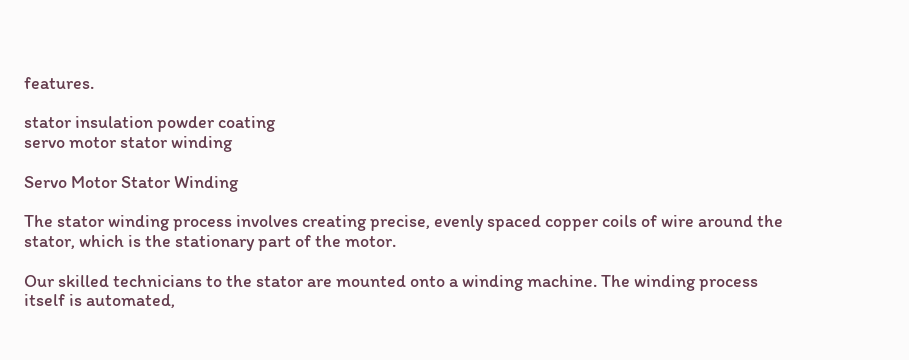features.

stator insulation powder coating
servo motor stator winding

Servo Motor Stator Winding

The stator winding process involves creating precise, evenly spaced copper coils of wire around the stator, which is the stationary part of the motor.

Our skilled technicians to the stator are mounted onto a winding machine. The winding process itself is automated,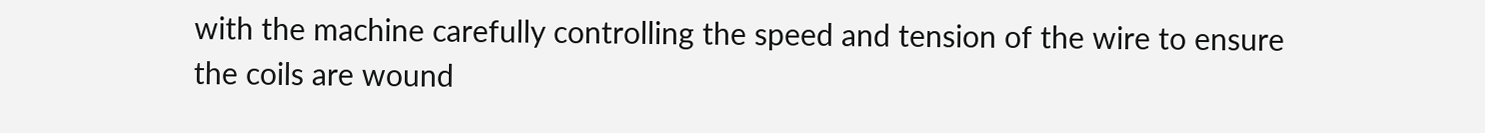with the machine carefully controlling the speed and tension of the wire to ensure the coils are wound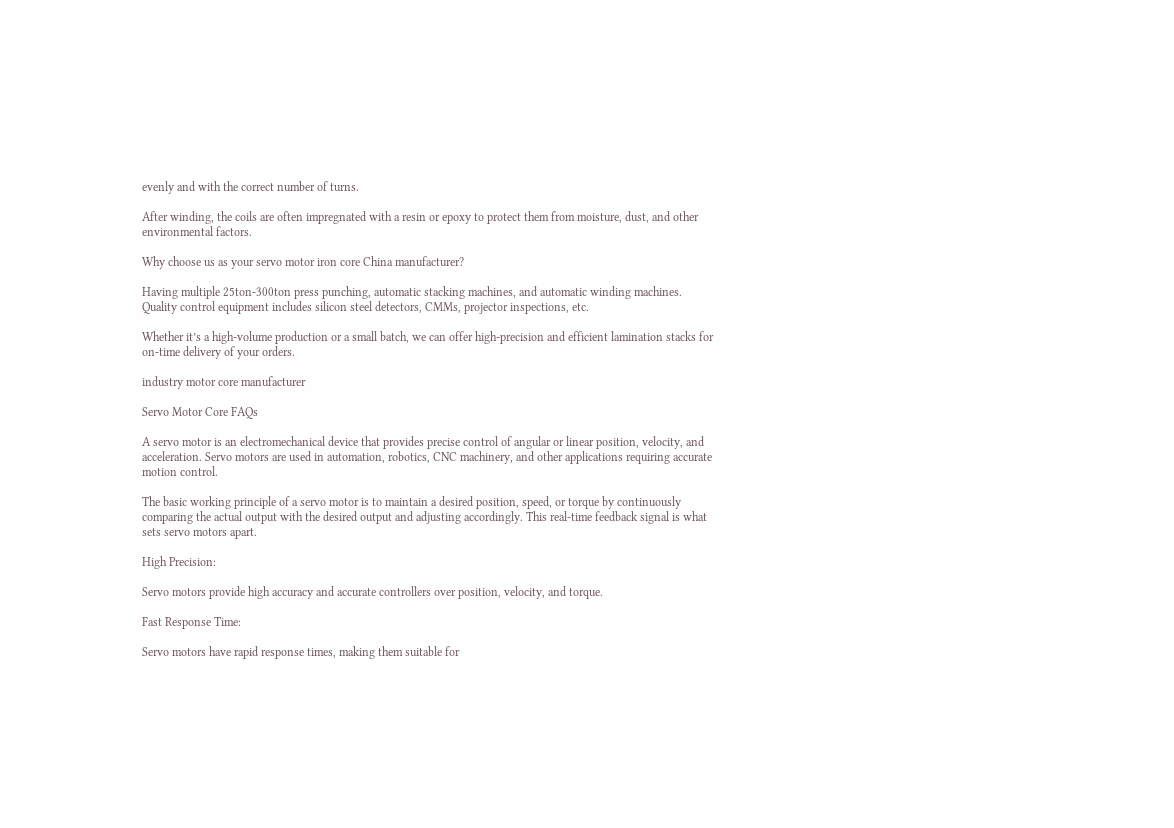evenly and with the correct number of turns.

After winding, the coils are often impregnated with a resin or epoxy to protect them from moisture, dust, and other environmental factors.

Why choose us as your servo motor iron core China manufacturer?

Having multiple 25ton-300ton press punching, automatic stacking machines, and automatic winding machines. Quality control equipment includes silicon steel detectors, CMMs, projector inspections, etc.

Whether it’s a high-volume production or a small batch, we can offer high-precision and efficient lamination stacks for on-time delivery of your orders.

industry motor core manufacturer

Servo Motor Core FAQs

A servo motor is an electromechanical device that provides precise control of angular or linear position, velocity, and acceleration. Servo motors are used in automation, robotics, CNC machinery, and other applications requiring accurate motion control.

The basic working principle of a servo motor is to maintain a desired position, speed, or torque by continuously comparing the actual output with the desired output and adjusting accordingly. This real-time feedback signal is what sets servo motors apart.

High Precision:

Servo motors provide high accuracy and accurate controllers over position, velocity, and torque.

Fast Response Time:

Servo motors have rapid response times, making them suitable for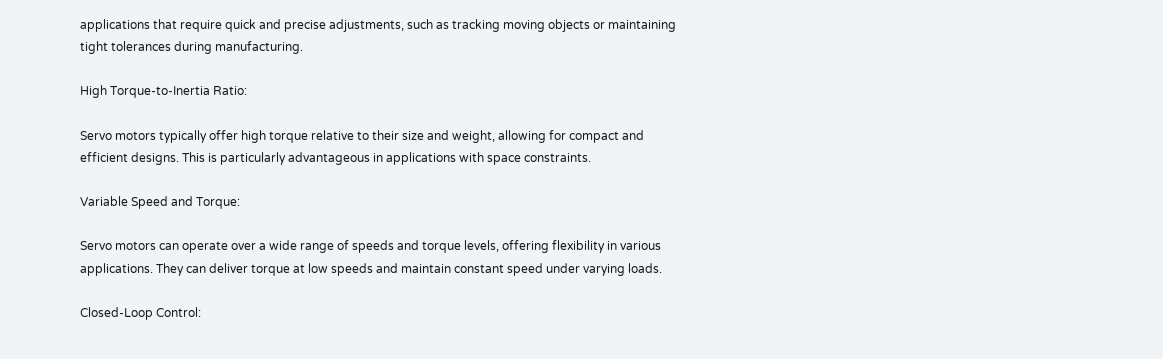applications that require quick and precise adjustments, such as tracking moving objects or maintaining tight tolerances during manufacturing.

High Torque-to-Inertia Ratio:

Servo motors typically offer high torque relative to their size and weight, allowing for compact and efficient designs. This is particularly advantageous in applications with space constraints.

Variable Speed and Torque:

Servo motors can operate over a wide range of speeds and torque levels, offering flexibility in various applications. They can deliver torque at low speeds and maintain constant speed under varying loads.

Closed-Loop Control: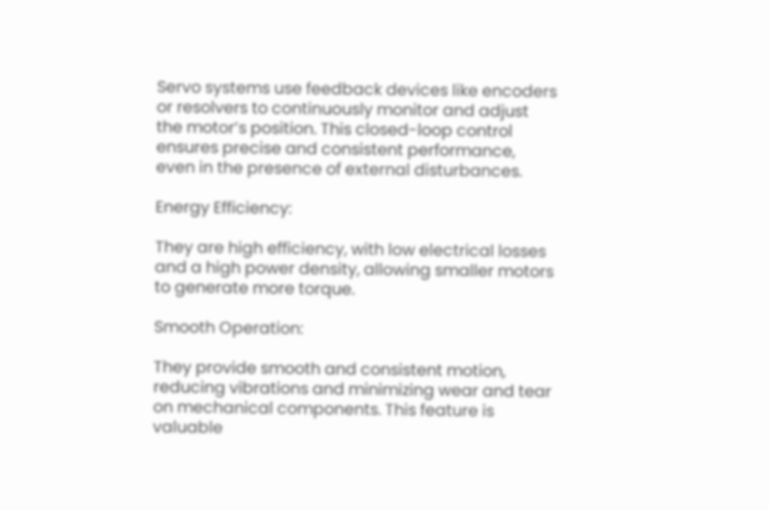Servo systems use feedback devices like encoders or resolvers to continuously monitor and adjust the motor’s position. This closed-loop control ensures precise and consistent performance, even in the presence of external disturbances.

Energy Efficiency:

They are high efficiency, with low electrical losses and a high power density, allowing smaller motors to generate more torque.

Smooth Operation:

They provide smooth and consistent motion, reducing vibrations and minimizing wear and tear on mechanical components. This feature is valuable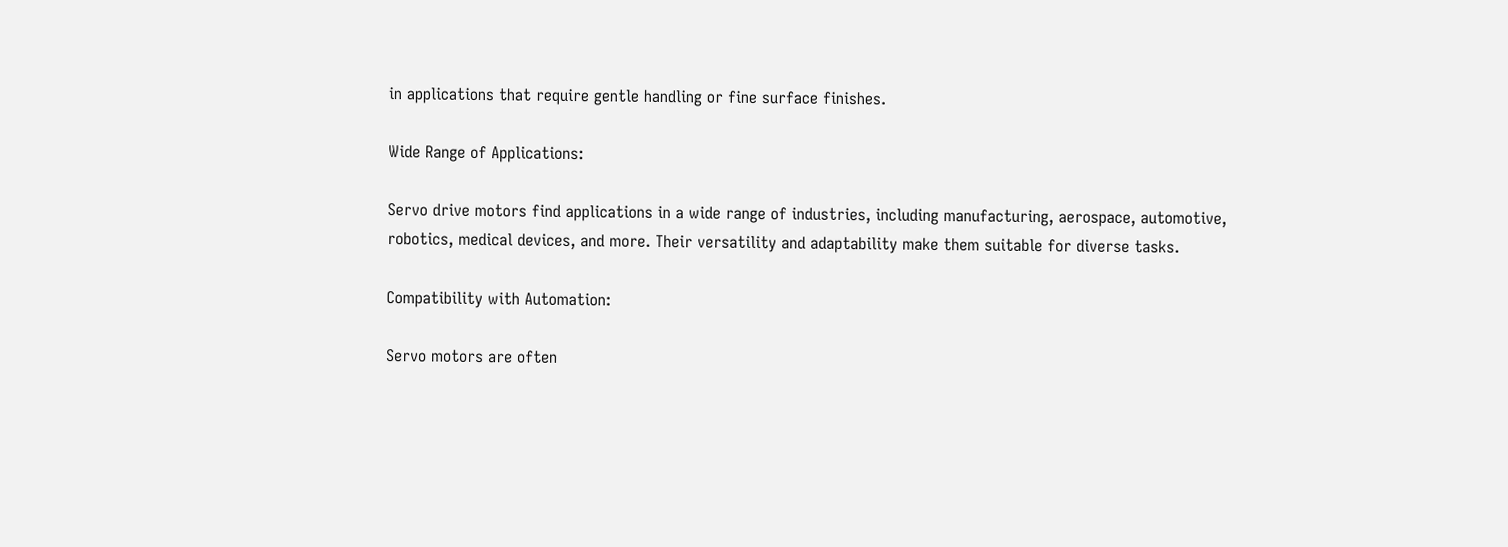in applications that require gentle handling or fine surface finishes.

Wide Range of Applications:

Servo drive motors find applications in a wide range of industries, including manufacturing, aerospace, automotive, robotics, medical devices, and more. Their versatility and adaptability make them suitable for diverse tasks.

Compatibility with Automation:

Servo motors are often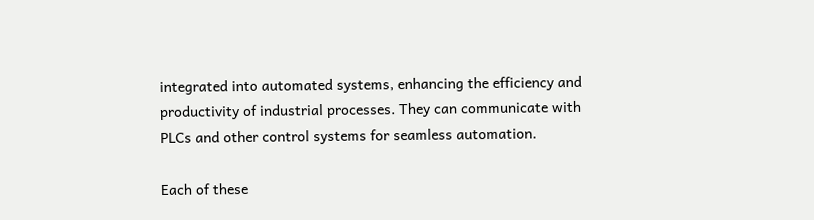integrated into automated systems, enhancing the efficiency and productivity of industrial processes. They can communicate with PLCs and other control systems for seamless automation.

Each of these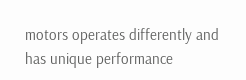motors operates differently and has unique performance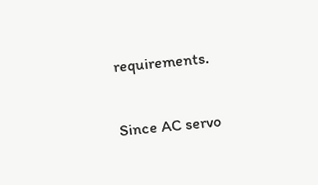requirements.

Since AC servo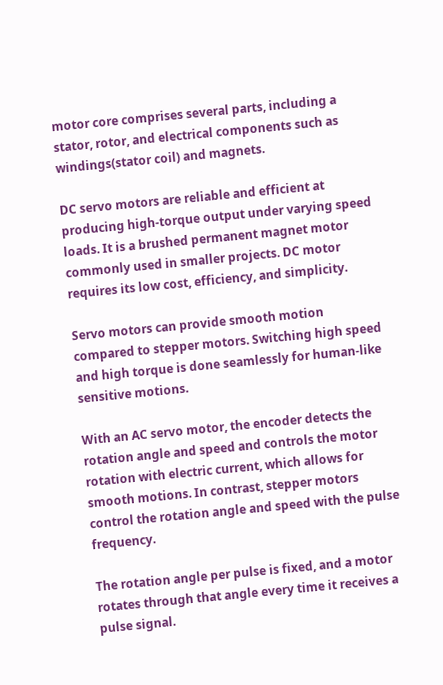motor core comprises several parts, including a stator, rotor, and electrical components such as windings(stator coil) and magnets.

DC servo motors are reliable and efficient at producing high-torque output under varying speed loads. It is a brushed permanent magnet motor commonly used in smaller projects. DC motor requires its low cost, efficiency, and simplicity.

Servo motors can provide smooth motion compared to stepper motors. Switching high speed and high torque is done seamlessly for human-like sensitive motions.

With an AC servo motor, the encoder detects the rotation angle and speed and controls the motor rotation with electric current, which allows for smooth motions. In contrast, stepper motors control the rotation angle and speed with the pulse frequency.

The rotation angle per pulse is fixed, and a motor rotates through that angle every time it receives a pulse signal.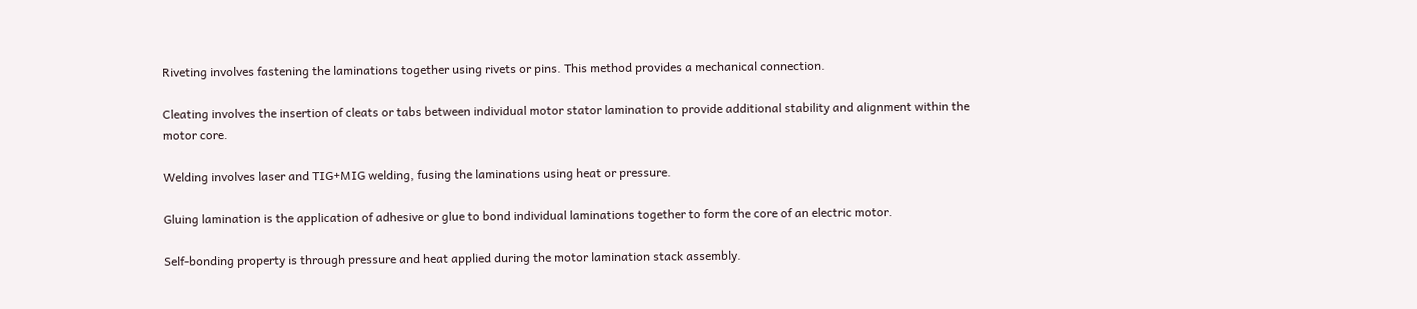Riveting involves fastening the laminations together using rivets or pins. This method provides a mechanical connection.

Cleating involves the insertion of cleats or tabs between individual motor stator lamination to provide additional stability and alignment within the motor core.

Welding involves laser and TIG+MIG welding, fusing the laminations using heat or pressure.

Gluing lamination is the application of adhesive or glue to bond individual laminations together to form the core of an electric motor.

Self-bonding property is through pressure and heat applied during the motor lamination stack assembly.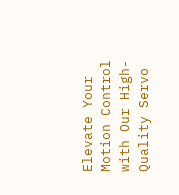Elevate Your Motion Control with Our High-Quality Servo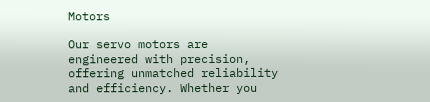Motors

Our servo motors are engineered with precision, offering unmatched reliability and efficiency. Whether you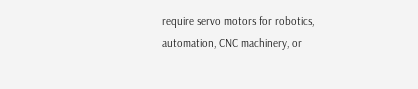require servo motors for robotics, automation, CNC machinery, or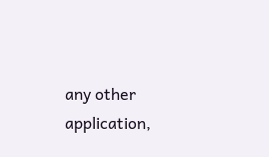any other application,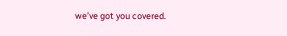we’ve got you covered.